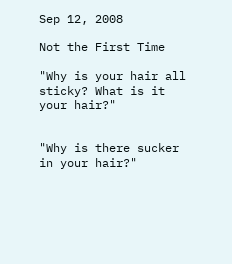Sep 12, 2008

Not the First Time

"Why is your hair all sticky? What is it your hair?"


"Why is there sucker in your hair?"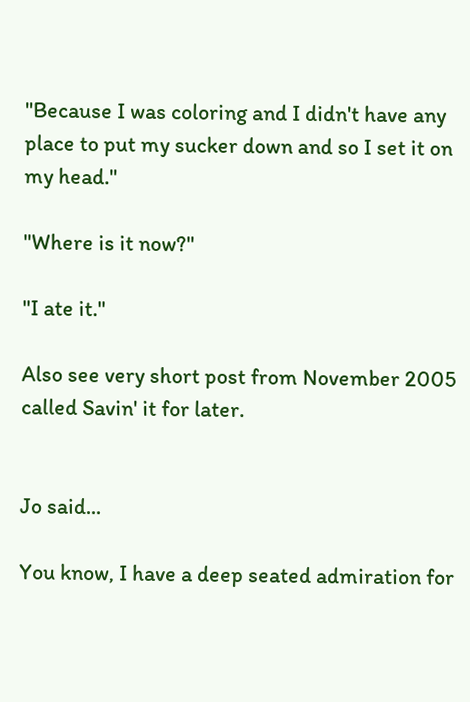"Because I was coloring and I didn't have any place to put my sucker down and so I set it on my head."

"Where is it now?"

"I ate it."

Also see very short post from November 2005 called Savin' it for later.


Jo said...

You know, I have a deep seated admiration for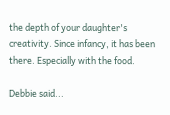the depth of your daughter's creativity. Since infancy, it has been there. Especially with the food.

Debbie said...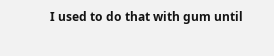I used to do that with gum until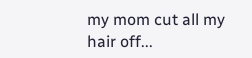my mom cut all my hair off...